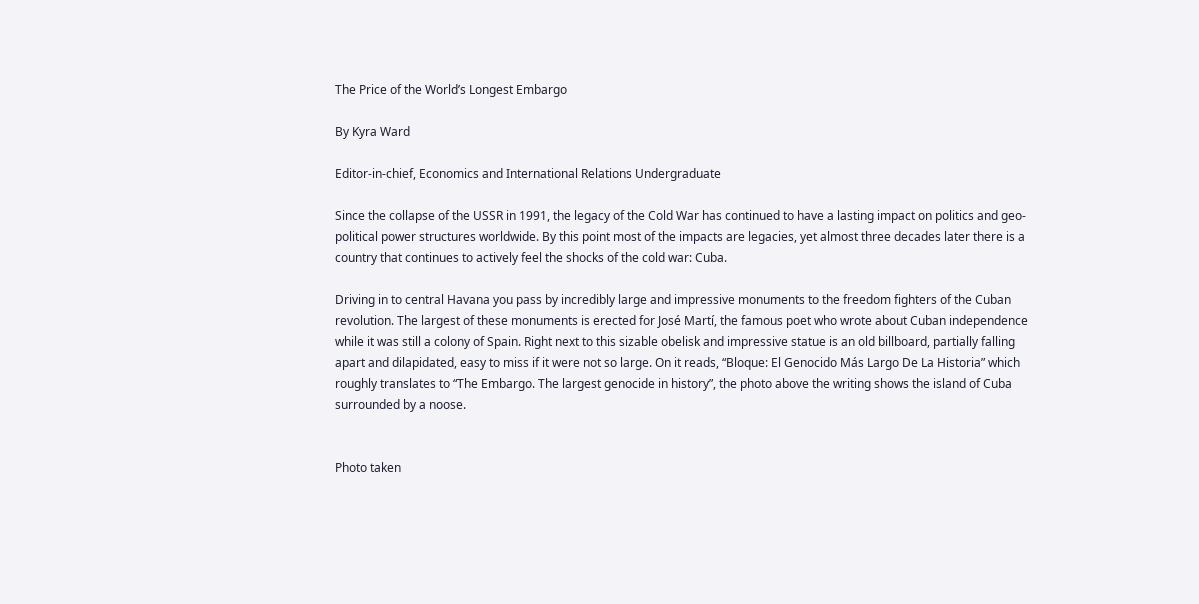The Price of the World’s Longest Embargo

By Kyra Ward

Editor-in-chief, Economics and International Relations Undergraduate

Since the collapse of the USSR in 1991, the legacy of the Cold War has continued to have a lasting impact on politics and geo-political power structures worldwide. By this point most of the impacts are legacies, yet almost three decades later there is a country that continues to actively feel the shocks of the cold war: Cuba.

Driving in to central Havana you pass by incredibly large and impressive monuments to the freedom fighters of the Cuban revolution. The largest of these monuments is erected for José Martí, the famous poet who wrote about Cuban independence while it was still a colony of Spain. Right next to this sizable obelisk and impressive statue is an old billboard, partially falling apart and dilapidated, easy to miss if it were not so large. On it reads, “Bloque: El Genocido Más Largo De La Historia” which roughly translates to “The Embargo. The largest genocide in history”, the photo above the writing shows the island of Cuba surrounded by a noose.


Photo taken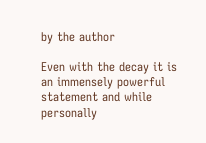by the author

Even with the decay it is an immensely powerful statement and while personally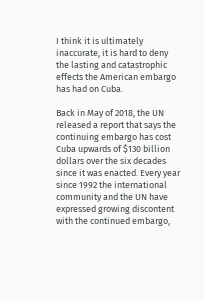I think it is ultimately inaccurate, it is hard to deny the lasting and catastrophic effects the American embargo has had on Cuba.

Back in May of 2018, the UN released a report that says the continuing embargo has cost Cuba upwards of $130 billion dollars over the six decades since it was enacted. Every year since 1992 the international community and the UN have expressed growing discontent with the continued embargo,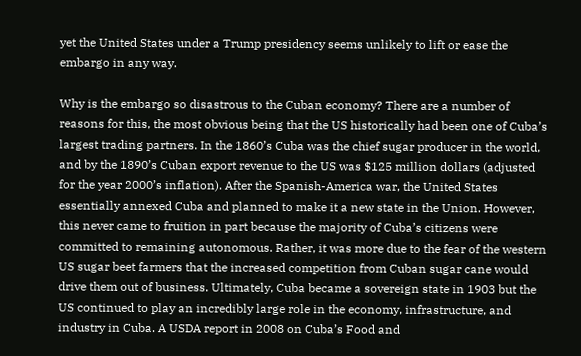yet the United States under a Trump presidency seems unlikely to lift or ease the embargo in any way.

Why is the embargo so disastrous to the Cuban economy? There are a number of reasons for this, the most obvious being that the US historically had been one of Cuba’s largest trading partners. In the 1860’s Cuba was the chief sugar producer in the world, and by the 1890’s Cuban export revenue to the US was $125 million dollars (adjusted for the year 2000’s inflation). After the Spanish-America war, the United States essentially annexed Cuba and planned to make it a new state in the Union. However, this never came to fruition in part because the majority of Cuba’s citizens were committed to remaining autonomous. Rather, it was more due to the fear of the western US sugar beet farmers that the increased competition from Cuban sugar cane would drive them out of business. Ultimately, Cuba became a sovereign state in 1903 but the US continued to play an incredibly large role in the economy, infrastructure, and industry in Cuba. A USDA report in 2008 on Cuba’s Food and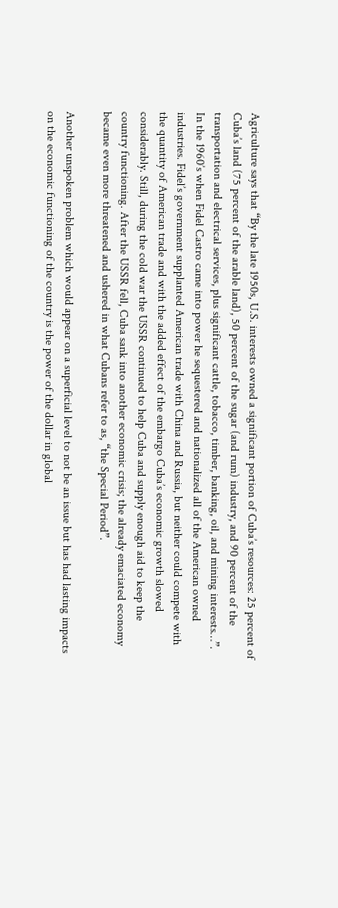Agriculture says that “By the late 1950s, U.S. interests owned a significant portion of Cuba’s resources: 25 percent of Cuba’s land (75 percent of the arable land), 50 percent of the sugar (and rum) industry, and 90 percent of the transportation and electrical services, plus significant cattle, tobacco, timber, banking, oil, and mining interests…”. In the 1960’s when Fidel Castro came into power he sequestered and nationalized all of the American owned industries. Fidel’s government supplanted American trade with China and Russia, but neither could compete with the quantity of American trade and with the added effect of the embargo Cuba’s economic growth slowed considerably. Still, during the cold war the USSR continued to help Cuba and supply enough aid to keep the country functioning. After the USSR fell, Cuba sank into another economic crisis; the already emaciated economy became even more threatened and ushered in what Cubans refer to as, “the Special Period”.

Another unspoken problem which would appear on a superficial level to not be an issue but has had lasting impacts on the economic functioning of the country is the power of the dollar in global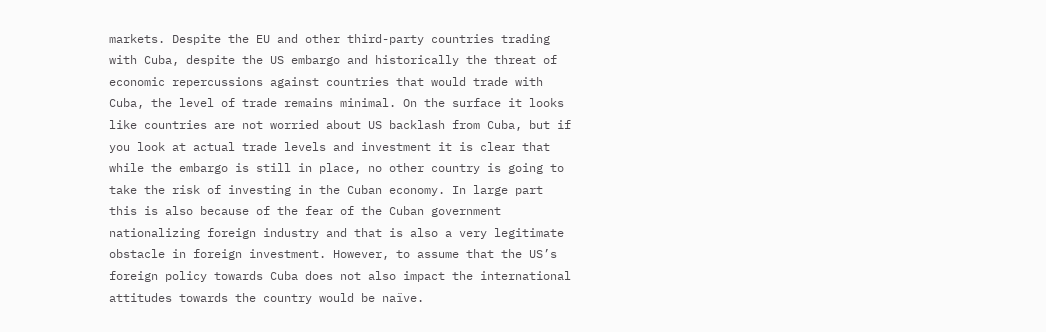markets. Despite the EU and other third-party countries trading with Cuba, despite the US embargo and historically the threat of economic repercussions against countries that would trade with Cuba, the level of trade remains minimal. On the surface it looks like countries are not worried about US backlash from Cuba, but if you look at actual trade levels and investment it is clear that while the embargo is still in place, no other country is going to take the risk of investing in the Cuban economy. In large part this is also because of the fear of the Cuban government nationalizing foreign industry and that is also a very legitimate obstacle in foreign investment. However, to assume that the US’s foreign policy towards Cuba does not also impact the international attitudes towards the country would be naïve.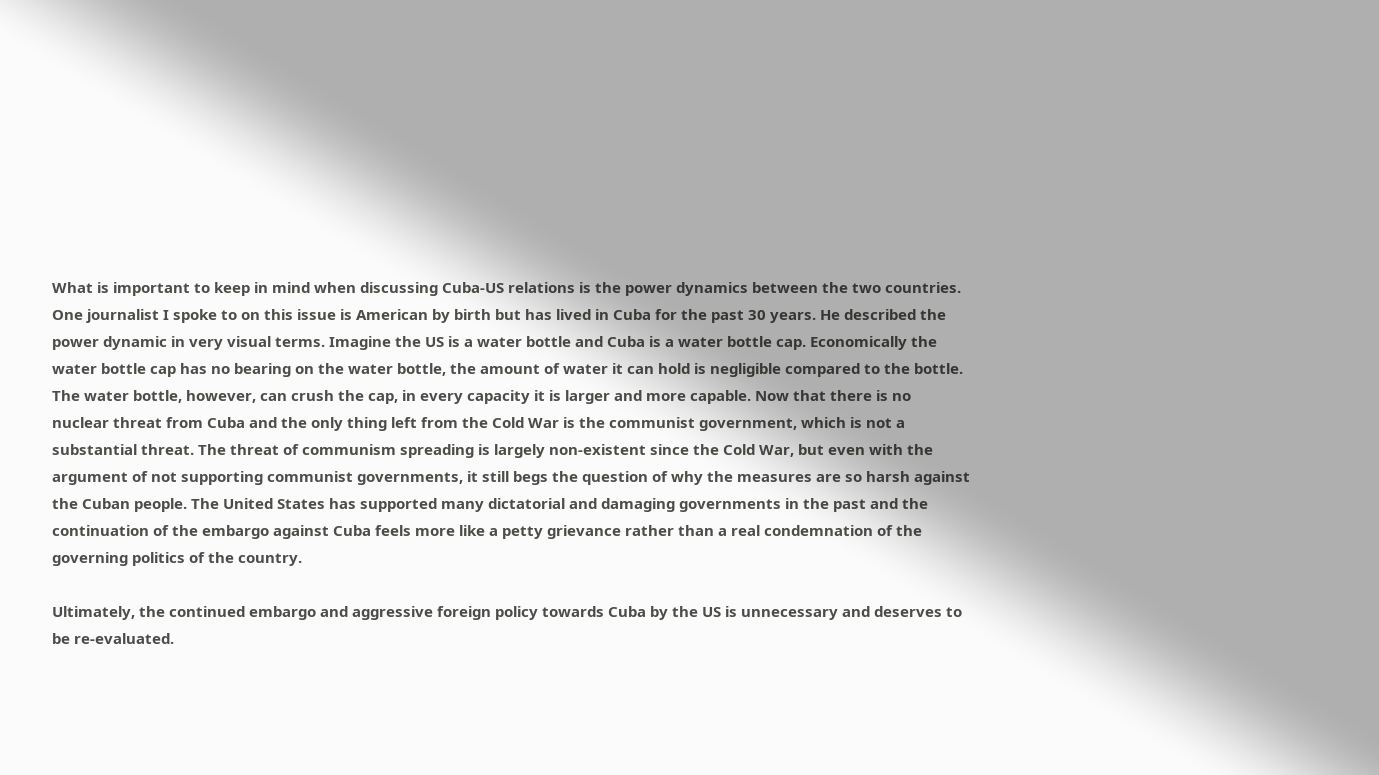What is important to keep in mind when discussing Cuba-US relations is the power dynamics between the two countries. One journalist I spoke to on this issue is American by birth but has lived in Cuba for the past 30 years. He described the power dynamic in very visual terms. Imagine the US is a water bottle and Cuba is a water bottle cap. Economically the water bottle cap has no bearing on the water bottle, the amount of water it can hold is negligible compared to the bottle. The water bottle, however, can crush the cap, in every capacity it is larger and more capable. Now that there is no nuclear threat from Cuba and the only thing left from the Cold War is the communist government, which is not a substantial threat. The threat of communism spreading is largely non-existent since the Cold War, but even with the argument of not supporting communist governments, it still begs the question of why the measures are so harsh against the Cuban people. The United States has supported many dictatorial and damaging governments in the past and the continuation of the embargo against Cuba feels more like a petty grievance rather than a real condemnation of the governing politics of the country.

Ultimately, the continued embargo and aggressive foreign policy towards Cuba by the US is unnecessary and deserves to be re-evaluated.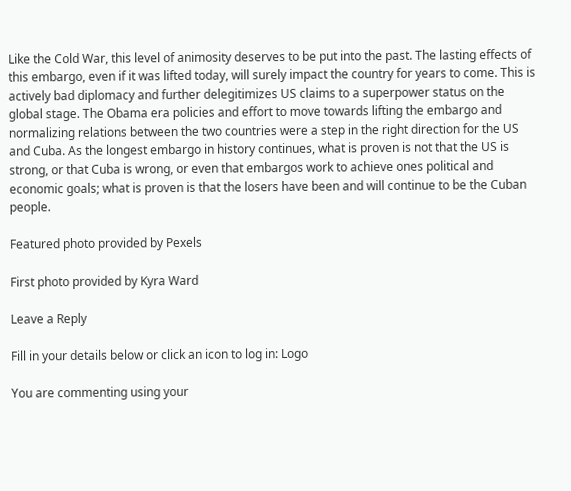Like the Cold War, this level of animosity deserves to be put into the past. The lasting effects of this embargo, even if it was lifted today, will surely impact the country for years to come. This is actively bad diplomacy and further delegitimizes US claims to a superpower status on the global stage. The Obama era policies and effort to move towards lifting the embargo and normalizing relations between the two countries were a step in the right direction for the US and Cuba. As the longest embargo in history continues, what is proven is not that the US is strong, or that Cuba is wrong, or even that embargos work to achieve ones political and economic goals; what is proven is that the losers have been and will continue to be the Cuban people.

Featured photo provided by Pexels

First photo provided by Kyra Ward

Leave a Reply

Fill in your details below or click an icon to log in: Logo

You are commenting using your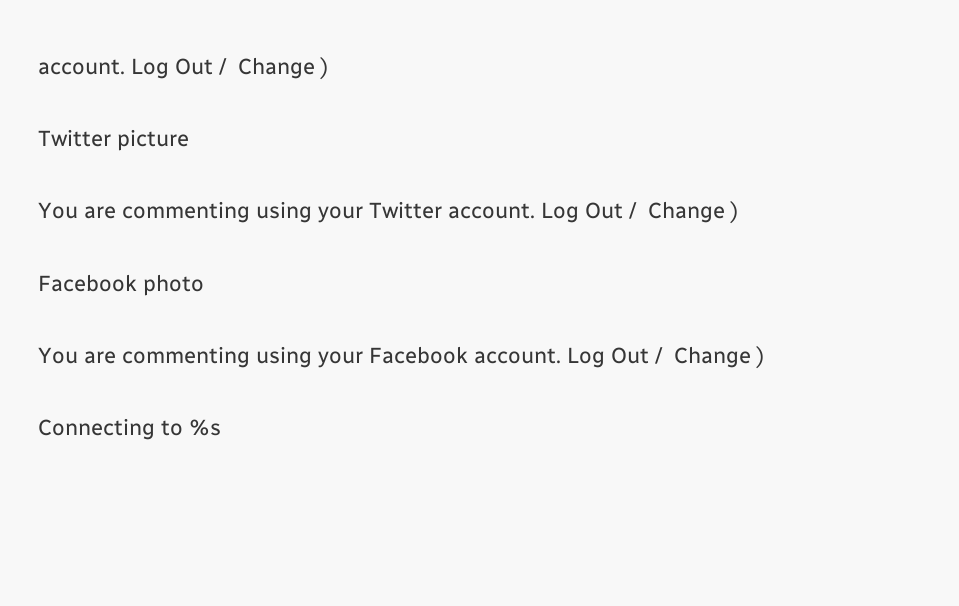account. Log Out /  Change )

Twitter picture

You are commenting using your Twitter account. Log Out /  Change )

Facebook photo

You are commenting using your Facebook account. Log Out /  Change )

Connecting to %s